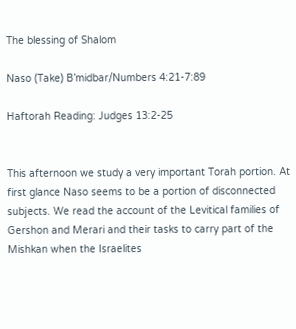The blessing of Shalom

Naso (Take) B’midbar/Numbers 4:21-7:89

Haftorah Reading: Judges 13:2-25


This afternoon we study a very important Torah portion. At first glance Naso seems to be a portion of disconnected subjects. We read the account of the Levitical families of Gershon and Merari and their tasks to carry part of the Mishkan when the Israelites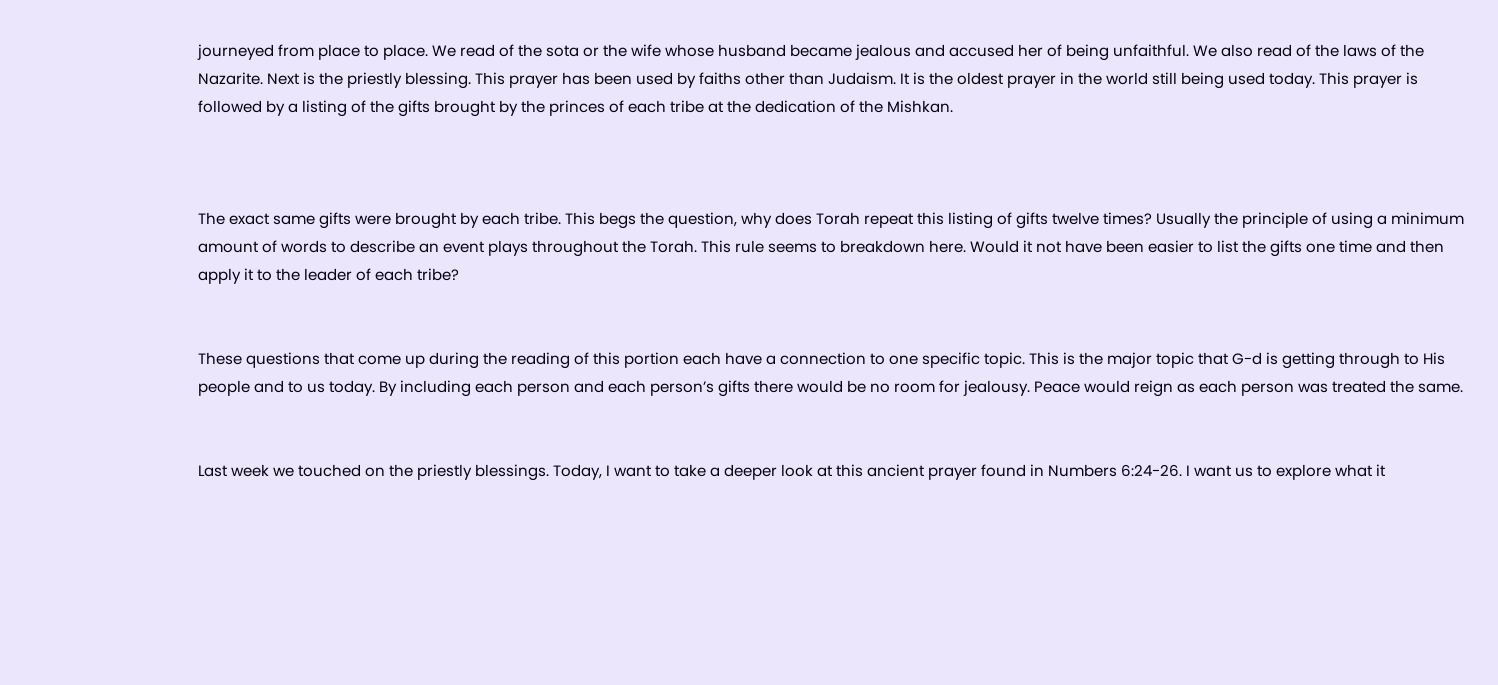journeyed from place to place. We read of the sota or the wife whose husband became jealous and accused her of being unfaithful. We also read of the laws of the Nazarite. Next is the priestly blessing. This prayer has been used by faiths other than Judaism. It is the oldest prayer in the world still being used today. This prayer is followed by a listing of the gifts brought by the princes of each tribe at the dedication of the Mishkan.



The exact same gifts were brought by each tribe. This begs the question, why does Torah repeat this listing of gifts twelve times? Usually the principle of using a minimum amount of words to describe an event plays throughout the Torah. This rule seems to breakdown here. Would it not have been easier to list the gifts one time and then apply it to the leader of each tribe?


These questions that come up during the reading of this portion each have a connection to one specific topic. This is the major topic that G-d is getting through to His people and to us today. By including each person and each person’s gifts there would be no room for jealousy. Peace would reign as each person was treated the same.


Last week we touched on the priestly blessings. Today, I want to take a deeper look at this ancient prayer found in Numbers 6:24-26. I want us to explore what it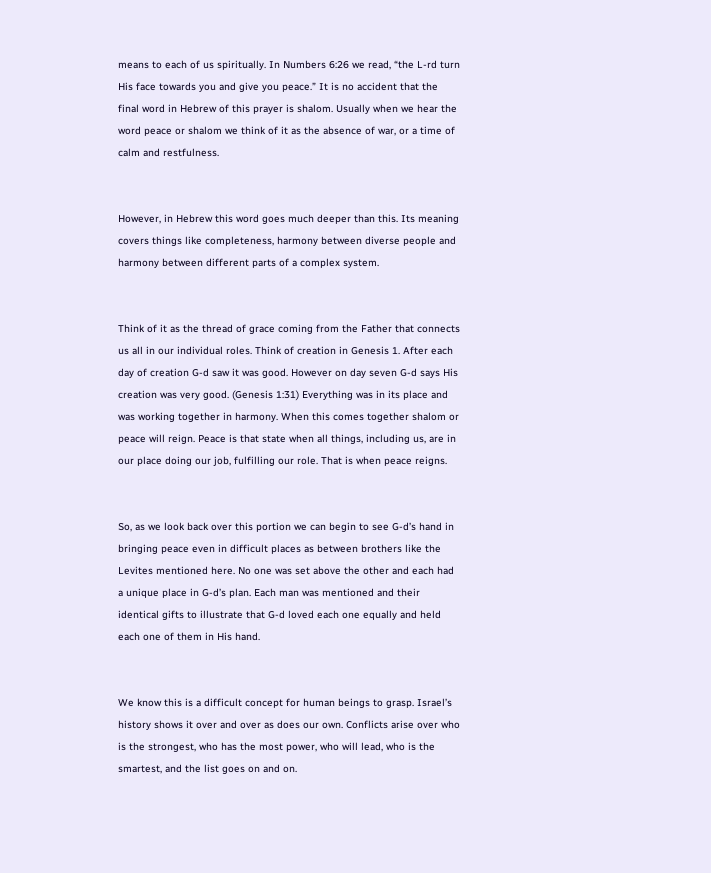means to each of us spiritually. In Numbers 6:26 we read, “the L-rd turn His face towards you and give you peace.” It is no accident that the final word in Hebrew of this prayer is shalom. Usually when we hear the word peace or shalom we think of it as the absence of war, or a time of calm and restfulness.


However, in Hebrew this word goes much deeper than this. Its meaning covers things like completeness, harmony between diverse people and harmony between different parts of a complex system.


Think of it as the thread of grace coming from the Father that connects us all in our individual roles. Think of creation in Genesis 1. After each day of creation G-d saw it was good. However on day seven G-d says His creation was very good. (Genesis 1:31) Everything was in its place and was working together in harmony. When this comes together shalom or peace will reign. Peace is that state when all things, including us, are in our place doing our job, fulfilling our role. That is when peace reigns.


So, as we look back over this portion we can begin to see G-d’s hand in bringing peace even in difficult places as between brothers like the Levites mentioned here. No one was set above the other and each had a unique place in G-d’s plan. Each man was mentioned and their identical gifts to illustrate that G-d loved each one equally and held each one of them in His hand.


We know this is a difficult concept for human beings to grasp. Israel’s history shows it over and over as does our own. Conflicts arise over who is the strongest, who has the most power, who will lead, who is the smartest, and the list goes on and on.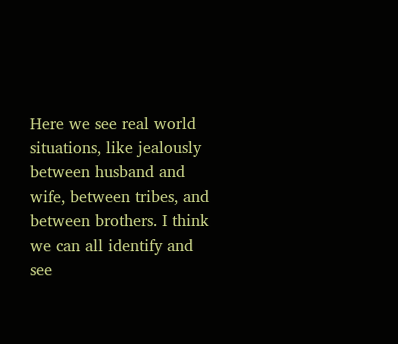Here we see real world situations, like jealously between husband and wife, between tribes, and between brothers. I think we can all identify and see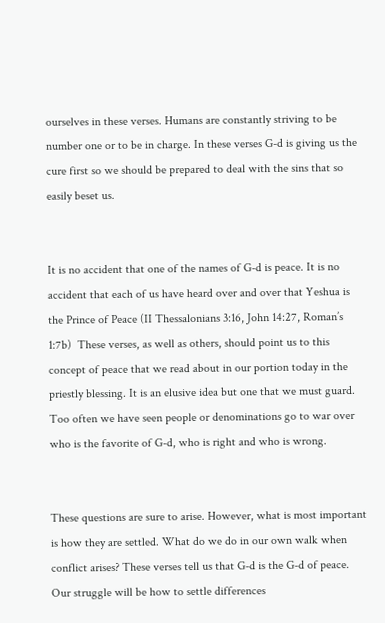ourselves in these verses. Humans are constantly striving to be number one or to be in charge. In these verses G-d is giving us the cure first so we should be prepared to deal with the sins that so easily beset us.


It is no accident that one of the names of G-d is peace. It is no accident that each of us have heard over and over that Yeshua is the Prince of Peace (II Thessalonians 3:16, John 14:27, Roman’s 1:7b)  These verses, as well as others, should point us to this concept of peace that we read about in our portion today in the priestly blessing. It is an elusive idea but one that we must guard. Too often we have seen people or denominations go to war over who is the favorite of G-d, who is right and who is wrong.


These questions are sure to arise. However, what is most important is how they are settled. What do we do in our own walk when conflict arises? These verses tell us that G-d is the G-d of peace. Our struggle will be how to settle differences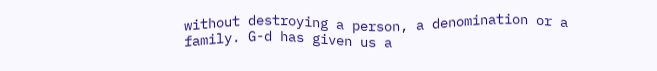without destroying a person, a denomination or a family. G-d has given us a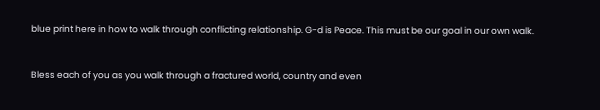blue print here in how to walk through conflicting relationship. G-d is Peace. This must be our goal in our own walk.


Bless each of you as you walk through a fractured world, country and even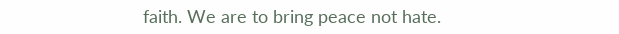faith. We are to bring peace not hate.